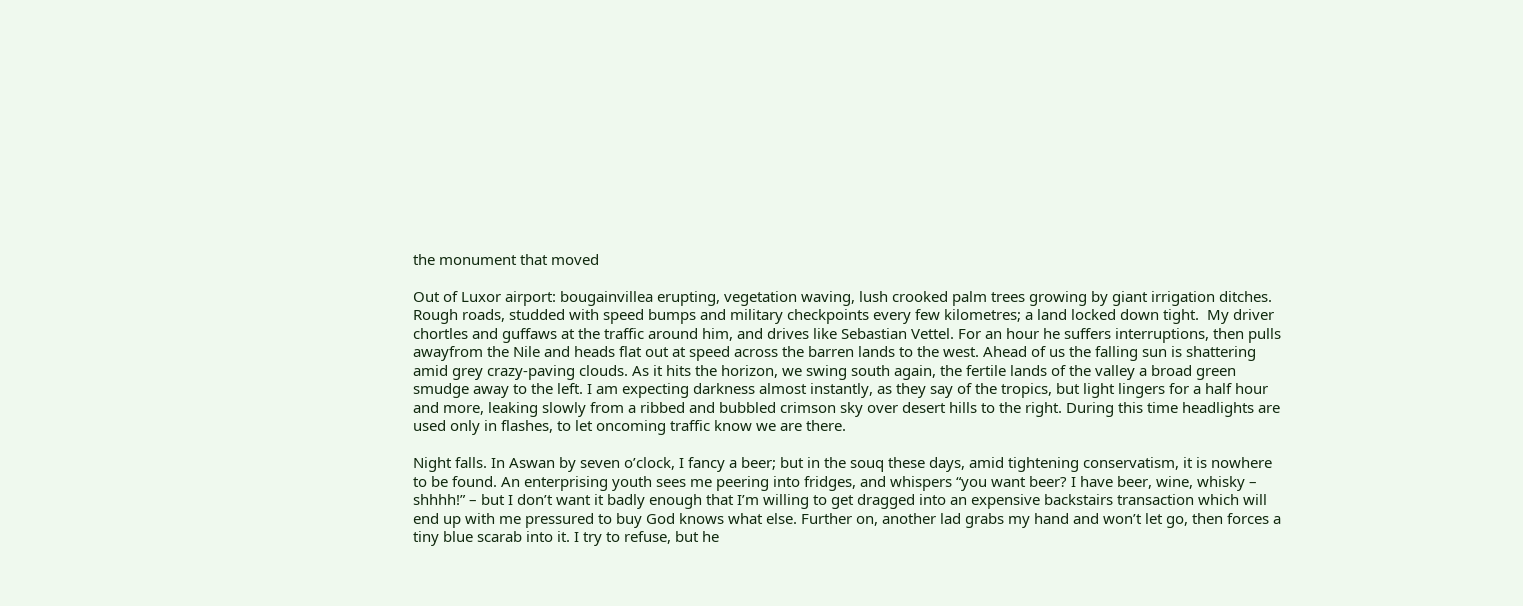the monument that moved

Out of Luxor airport: bougainvillea erupting, vegetation waving, lush crooked palm trees growing by giant irrigation ditches. Rough roads, studded with speed bumps and military checkpoints every few kilometres; a land locked down tight.  My driver chortles and guffaws at the traffic around him, and drives like Sebastian Vettel. For an hour he suffers interruptions, then pulls awayfrom the Nile and heads flat out at speed across the barren lands to the west. Ahead of us the falling sun is shattering amid grey crazy-paving clouds. As it hits the horizon, we swing south again, the fertile lands of the valley a broad green smudge away to the left. I am expecting darkness almost instantly, as they say of the tropics, but light lingers for a half hour and more, leaking slowly from a ribbed and bubbled crimson sky over desert hills to the right. During this time headlights are used only in flashes, to let oncoming traffic know we are there.

Night falls. In Aswan by seven o’clock, I fancy a beer; but in the souq these days, amid tightening conservatism, it is nowhere to be found. An enterprising youth sees me peering into fridges, and whispers “you want beer? I have beer, wine, whisky – shhhh!” – but I don’t want it badly enough that I’m willing to get dragged into an expensive backstairs transaction which will end up with me pressured to buy God knows what else. Further on, another lad grabs my hand and won’t let go, then forces a tiny blue scarab into it. I try to refuse, but he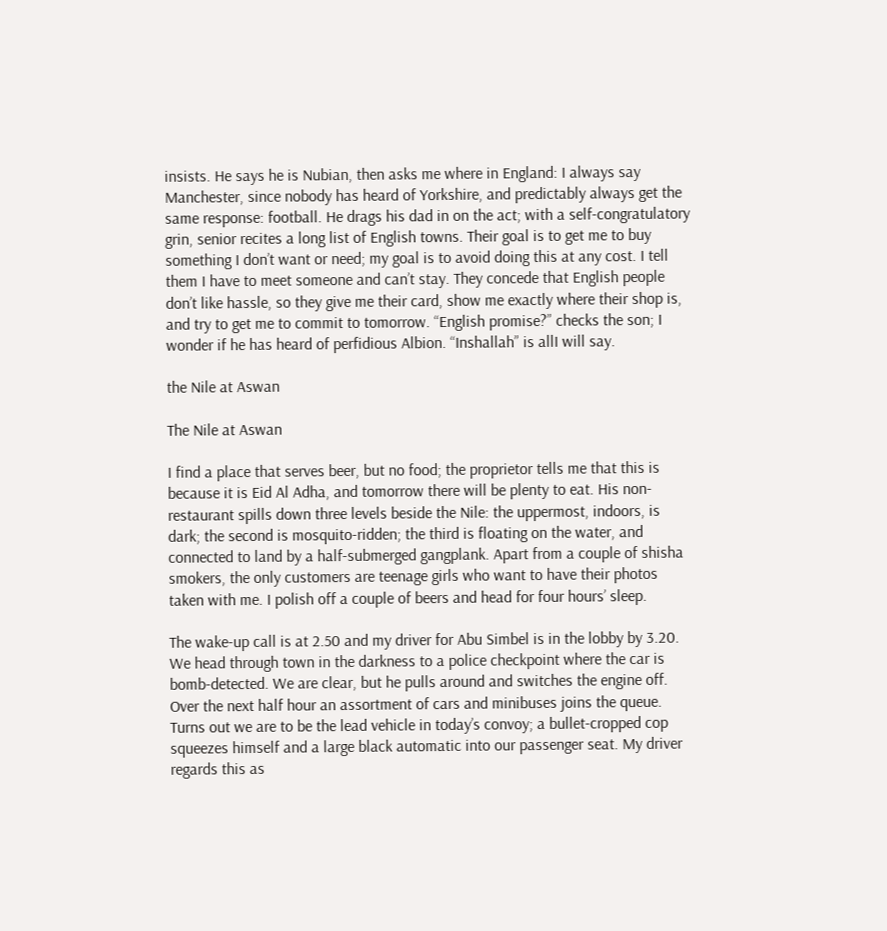insists. He says he is Nubian, then asks me where in England: I always say Manchester, since nobody has heard of Yorkshire, and predictably always get the same response: football. He drags his dad in on the act; with a self-congratulatory grin, senior recites a long list of English towns. Their goal is to get me to buy something I don’t want or need; my goal is to avoid doing this at any cost. I tell them I have to meet someone and can’t stay. They concede that English people don’t like hassle, so they give me their card, show me exactly where their shop is, and try to get me to commit to tomorrow. “English promise?” checks the son; I wonder if he has heard of perfidious Albion. “Inshallah” is allI will say.

the Nile at Aswan

The Nile at Aswan

I find a place that serves beer, but no food; the proprietor tells me that this is because it is Eid Al Adha, and tomorrow there will be plenty to eat. His non-restaurant spills down three levels beside the Nile: the uppermost, indoors, is dark; the second is mosquito-ridden; the third is floating on the water, and connected to land by a half-submerged gangplank. Apart from a couple of shisha smokers, the only customers are teenage girls who want to have their photos taken with me. I polish off a couple of beers and head for four hours’ sleep.

The wake-up call is at 2.50 and my driver for Abu Simbel is in the lobby by 3.20. We head through town in the darkness to a police checkpoint where the car is bomb-detected. We are clear, but he pulls around and switches the engine off. Over the next half hour an assortment of cars and minibuses joins the queue. Turns out we are to be the lead vehicle in today’s convoy; a bullet-cropped cop squeezes himself and a large black automatic into our passenger seat. My driver regards this as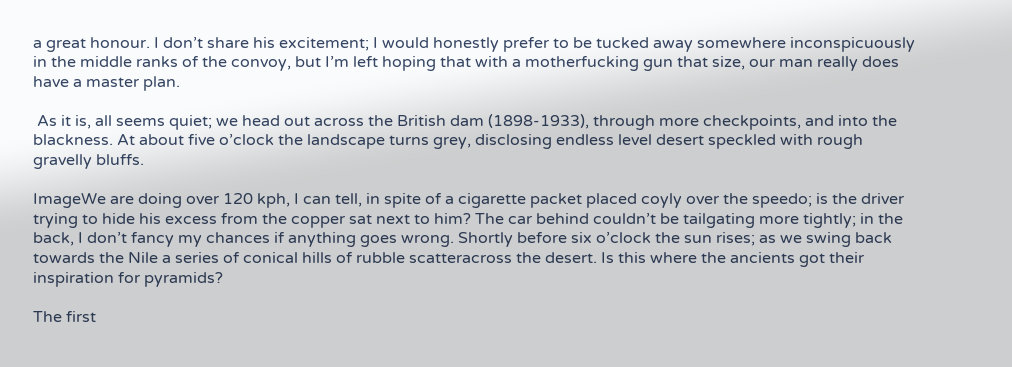a great honour. I don’t share his excitement; I would honestly prefer to be tucked away somewhere inconspicuously in the middle ranks of the convoy, but I’m left hoping that with a motherfucking gun that size, our man really does have a master plan.

 As it is, all seems quiet; we head out across the British dam (1898-1933), through more checkpoints, and into the blackness. At about five o’clock the landscape turns grey, disclosing endless level desert speckled with rough gravelly bluffs.

ImageWe are doing over 120 kph, I can tell, in spite of a cigarette packet placed coyly over the speedo; is the driver trying to hide his excess from the copper sat next to him? The car behind couldn’t be tailgating more tightly; in the back, I don’t fancy my chances if anything goes wrong. Shortly before six o’clock the sun rises; as we swing back towards the Nile a series of conical hills of rubble scatteracross the desert. Is this where the ancients got their inspiration for pyramids?

The first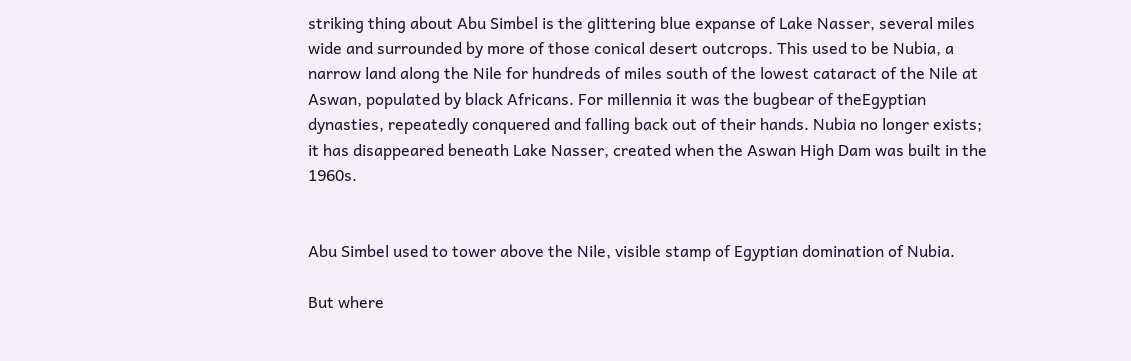striking thing about Abu Simbel is the glittering blue expanse of Lake Nasser, several miles wide and surrounded by more of those conical desert outcrops. This used to be Nubia, a narrow land along the Nile for hundreds of miles south of the lowest cataract of the Nile at Aswan, populated by black Africans. For millennia it was the bugbear of theEgyptian dynasties, repeatedly conquered and falling back out of their hands. Nubia no longer exists; it has disappeared beneath Lake Nasser, created when the Aswan High Dam was built in the 1960s.


Abu Simbel used to tower above the Nile, visible stamp of Egyptian domination of Nubia.

But where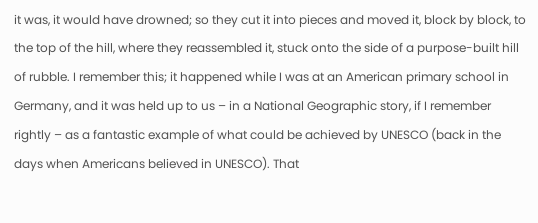it was, it would have drowned; so they cut it into pieces and moved it, block by block, to the top of the hill, where they reassembled it, stuck onto the side of a purpose-built hill of rubble. I remember this; it happened while I was at an American primary school in Germany, and it was held up to us – in a National Geographic story, if I remember rightly – as a fantastic example of what could be achieved by UNESCO (back in the days when Americans believed in UNESCO). That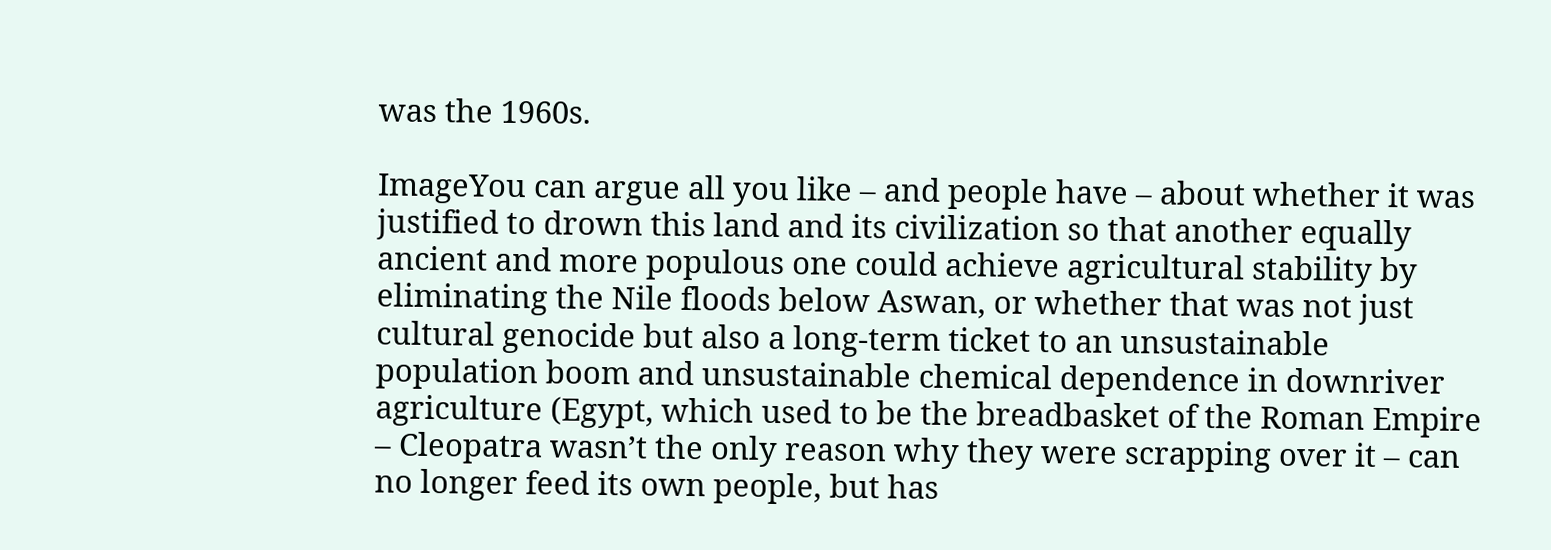was the 1960s.

ImageYou can argue all you like – and people have – about whether it was justified to drown this land and its civilization so that another equally ancient and more populous one could achieve agricultural stability by eliminating the Nile floods below Aswan, or whether that was not just cultural genocide but also a long-term ticket to an unsustainable population boom and unsustainable chemical dependence in downriver agriculture (Egypt, which used to be the breadbasket of the Roman Empire – Cleopatra wasn’t the only reason why they were scrapping over it – can no longer feed its own people, but has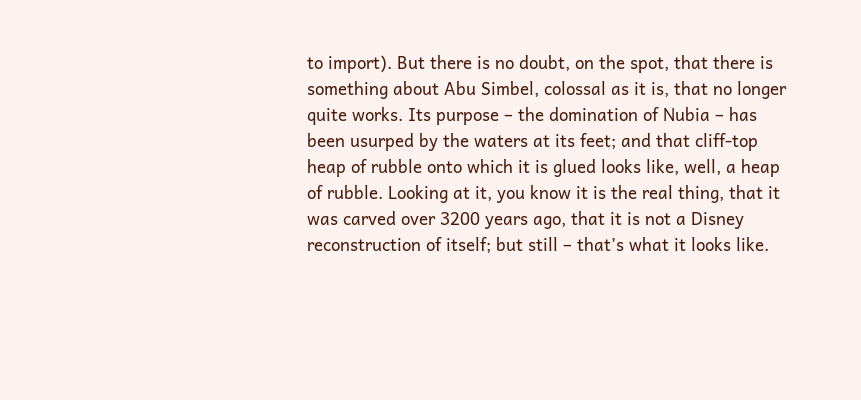to import). But there is no doubt, on the spot, that there is something about Abu Simbel, colossal as it is, that no longer quite works. Its purpose – the domination of Nubia – has been usurped by the waters at its feet; and that cliff-top heap of rubble onto which it is glued looks like, well, a heap of rubble. Looking at it, you know it is the real thing, that it was carved over 3200 years ago, that it is not a Disney reconstruction of itself; but still – that’s what it looks like.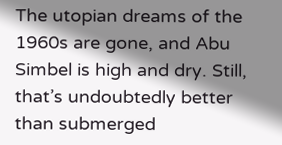The utopian dreams of the 1960s are gone, and Abu Simbel is high and dry. Still, that’s undoubtedly better than submerged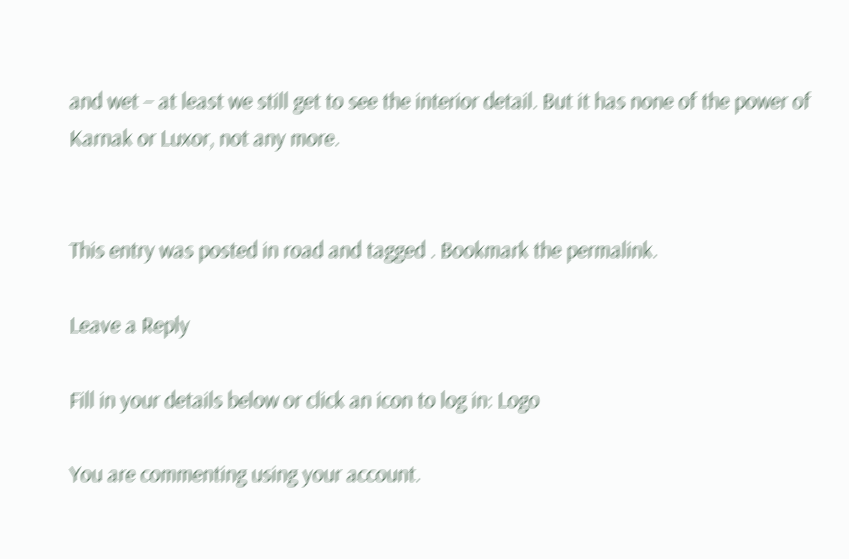and wet – at least we still get to see the interior detail. But it has none of the power of Karnak or Luxor, not any more.


This entry was posted in road and tagged . Bookmark the permalink.

Leave a Reply

Fill in your details below or click an icon to log in: Logo

You are commenting using your account.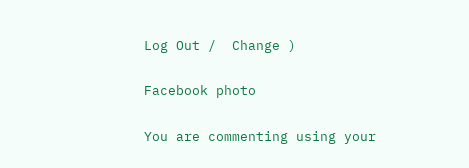Log Out /  Change )

Facebook photo

You are commenting using your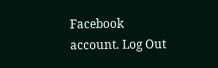Facebook account. Log Out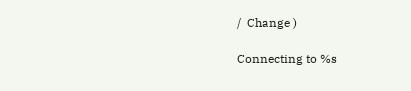/  Change )

Connecting to %s